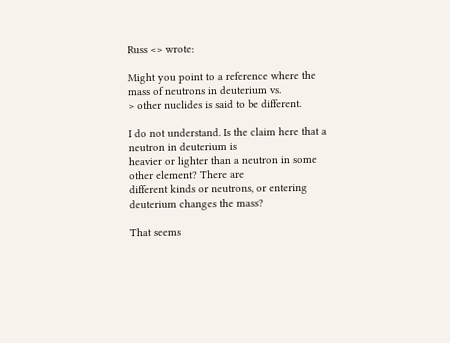Russ <> wrote:

Might you point to a reference where the mass of neutrons in deuterium vs.
> other nuclides is said to be different.

I do not understand. Is the claim here that a neutron in deuterium is
heavier or lighter than a neutron in some other element? There are
different kinds or neutrons, or entering deuterium changes the mass?

That seems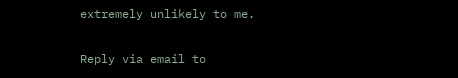extremely unlikely to me.

Reply via email to